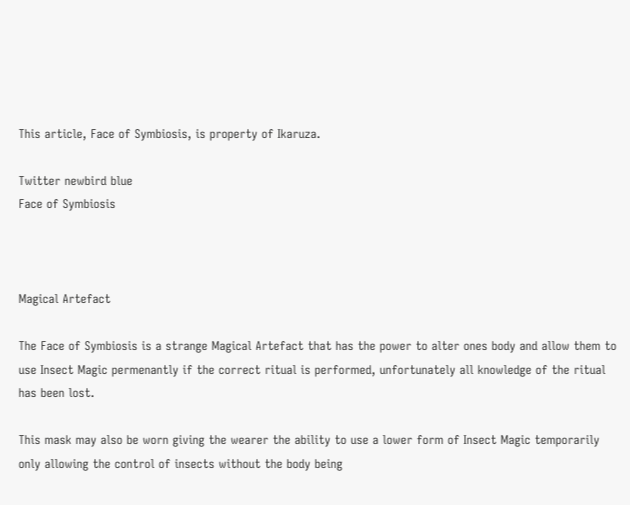This article, Face of Symbiosis, is property of Ikaruza.

Twitter newbird blue
Face of Symbiosis



Magical Artefact

The Face of Symbiosis is a strange Magical Artefact that has the power to alter ones body and allow them to use Insect Magic permenantly if the correct ritual is performed, unfortunately all knowledge of the ritual has been lost.

This mask may also be worn giving the wearer the ability to use a lower form of Insect Magic temporarily only allowing the control of insects without the body being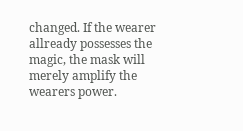changed. If the wearer allready possesses the magic, the mask will merely amplify the wearers power.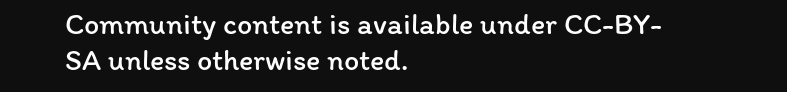Community content is available under CC-BY-SA unless otherwise noted.